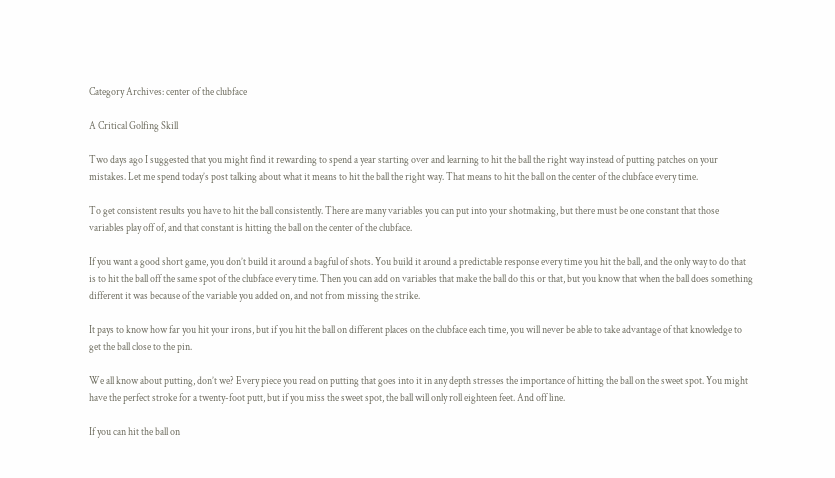Category Archives: center of the clubface

A Critical Golfing Skill

Two days ago I suggested that you might find it rewarding to spend a year starting over and learning to hit the ball the right way instead of putting patches on your mistakes. Let me spend today’s post talking about what it means to hit the ball the right way. That means to hit the ball on the center of the clubface every time.

To get consistent results you have to hit the ball consistently. There are many variables you can put into your shotmaking, but there must be one constant that those variables play off of, and that constant is hitting the ball on the center of the clubface.

If you want a good short game, you don’t build it around a bagful of shots. You build it around a predictable response every time you hit the ball, and the only way to do that is to hit the ball off the same spot of the clubface every time. Then you can add on variables that make the ball do this or that, but you know that when the ball does something different it was because of the variable you added on, and not from missing the strike.

It pays to know how far you hit your irons, but if you hit the ball on different places on the clubface each time, you will never be able to take advantage of that knowledge to get the ball close to the pin.

We all know about putting, don’t we? Every piece you read on putting that goes into it in any depth stresses the importance of hitting the ball on the sweet spot. You might have the perfect stroke for a twenty-foot putt, but if you miss the sweet spot, the ball will only roll eighteen feet. And off line.

If you can hit the ball on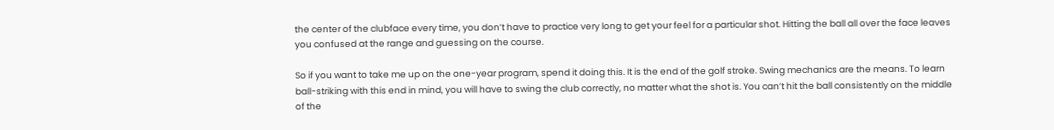the center of the clubface every time, you don’t have to practice very long to get your feel for a particular shot. Hitting the ball all over the face leaves you confused at the range and guessing on the course.

So if you want to take me up on the one-year program, spend it doing this. It is the end of the golf stroke. Swing mechanics are the means. To learn ball-striking with this end in mind, you will have to swing the club correctly, no matter what the shot is. You can’t hit the ball consistently on the middle of the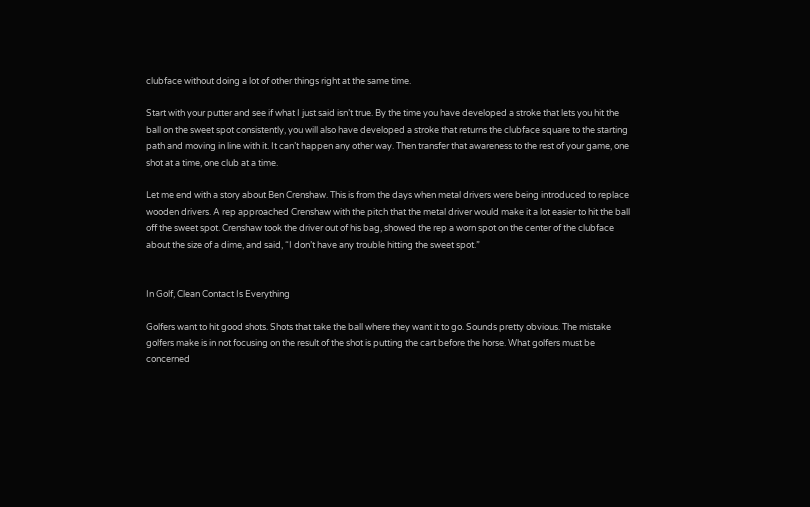clubface without doing a lot of other things right at the same time.

Start with your putter and see if what I just said isn’t true. By the time you have developed a stroke that lets you hit the ball on the sweet spot consistently, you will also have developed a stroke that returns the clubface square to the starting path and moving in line with it. It can’t happen any other way. Then transfer that awareness to the rest of your game, one shot at a time, one club at a time.

Let me end with a story about Ben Crenshaw. This is from the days when metal drivers were being introduced to replace wooden drivers. A rep approached Crenshaw with the pitch that the metal driver would make it a lot easier to hit the ball off the sweet spot. Crenshaw took the driver out of his bag, showed the rep a worn spot on the center of the clubface about the size of a dime, and said, “I don’t have any trouble hitting the sweet spot.”


In Golf, Clean Contact Is Everything

Golfers want to hit good shots. Shots that take the ball where they want it to go. Sounds pretty obvious. The mistake golfers make is in not focusing on the result of the shot is putting the cart before the horse. What golfers must be concerned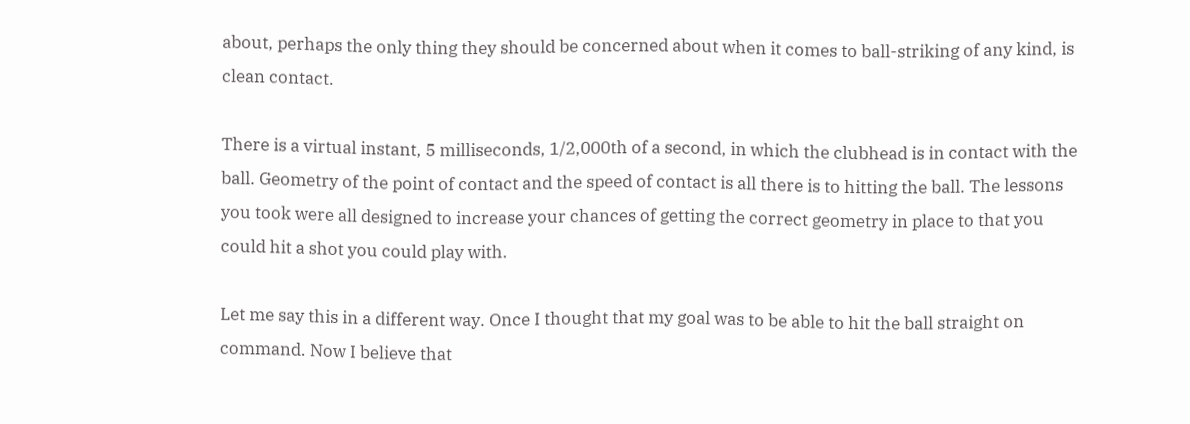about, perhaps the only thing they should be concerned about when it comes to ball-striking of any kind, is clean contact.

There is a virtual instant, 5 milliseconds, 1/2,000th of a second, in which the clubhead is in contact with the ball. Geometry of the point of contact and the speed of contact is all there is to hitting the ball. The lessons you took were all designed to increase your chances of getting the correct geometry in place to that you could hit a shot you could play with.

Let me say this in a different way. Once I thought that my goal was to be able to hit the ball straight on command. Now I believe that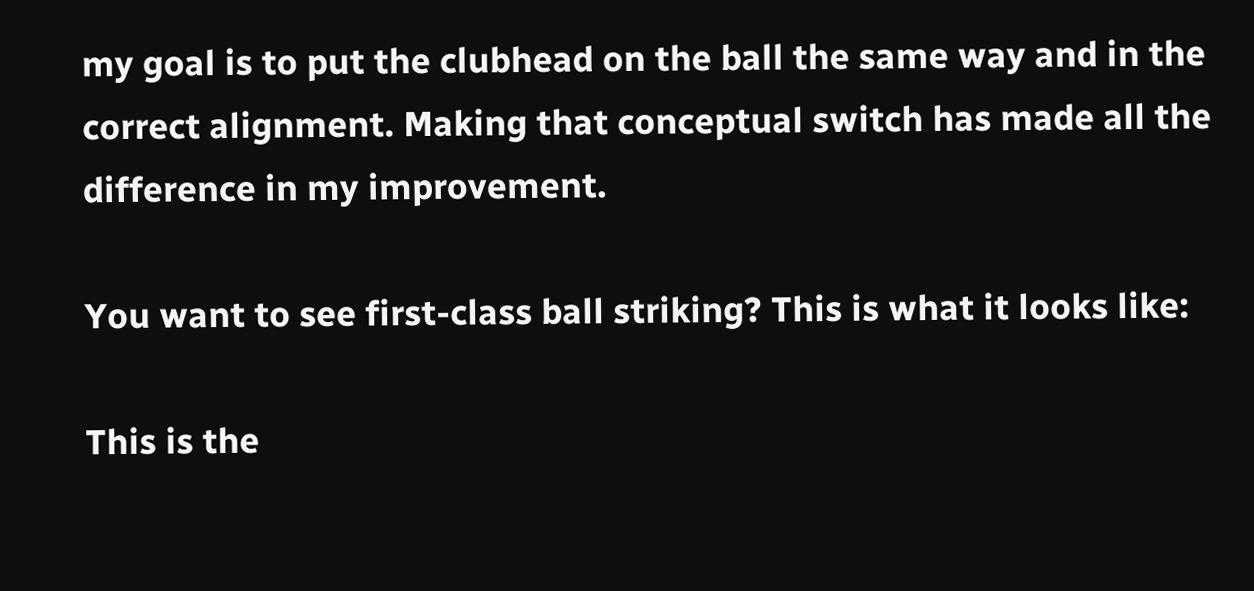my goal is to put the clubhead on the ball the same way and in the correct alignment. Making that conceptual switch has made all the difference in my improvement.

You want to see first-class ball striking? This is what it looks like:

This is the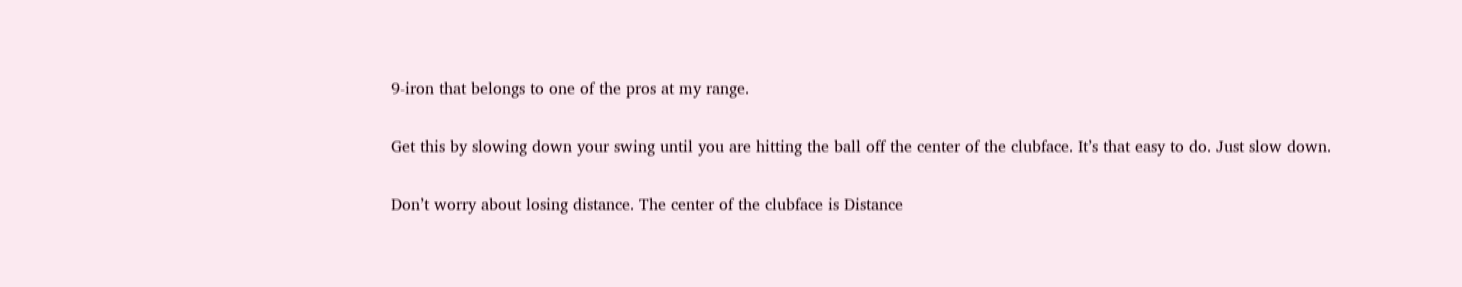9-iron that belongs to one of the pros at my range.

Get this by slowing down your swing until you are hitting the ball off the center of the clubface. It’s that easy to do. Just slow down.

Don’t worry about losing distance. The center of the clubface is Distance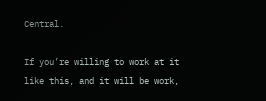Central.

If you’re willing to work at it like this, and it will be work,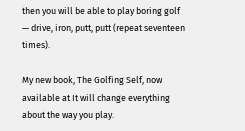then you will be able to play boring golf — drive, iron, putt, putt (repeat seventeen times).

My new book, The Golfing Self, now available at It will change everything about the way you play.